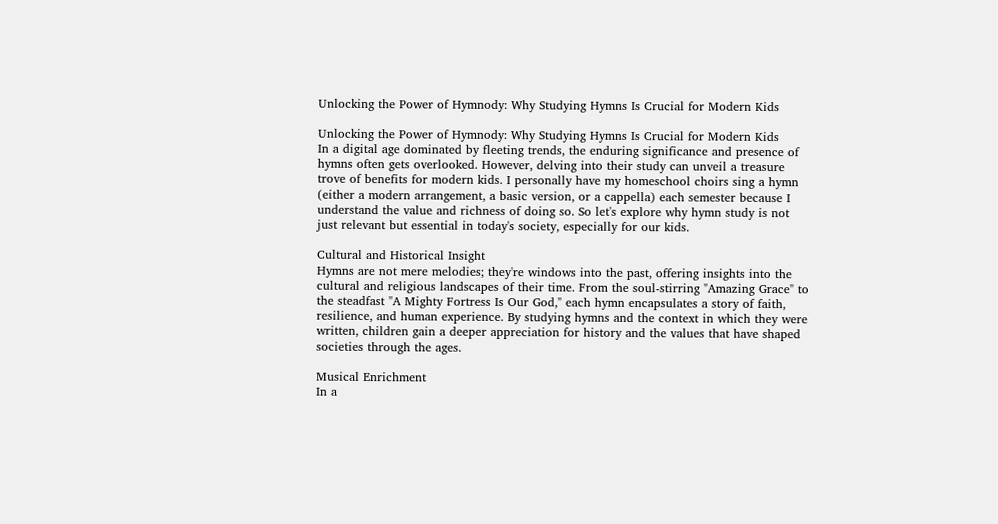Unlocking the Power of Hymnody: Why Studying Hymns Is Crucial for Modern Kids

Unlocking the Power of Hymnody: Why Studying Hymns Is Crucial for Modern Kids
In a digital age dominated by fleeting trends, the enduring significance and presence of hymns often gets overlooked. However, delving into their study can unveil a treasure trove of benefits for modern kids. I personally have my homeschool choirs sing a hymn (either a modern arrangement, a basic version, or a cappella) each semester because I understand the value and richness of doing so. So let's explore why hymn study is not just relevant but essential in today's society, especially for our kids.

Cultural and Historical Insight
Hymns are not mere melodies; they're windows into the past, offering insights into the cultural and religious landscapes of their time. From the soul-stirring "Amazing Grace" to the steadfast "A Mighty Fortress Is Our God," each hymn encapsulates a story of faith, resilience, and human experience. By studying hymns and the context in which they were written, children gain a deeper appreciation for history and the values that have shaped societies through the ages.

Musical Enrichment
In a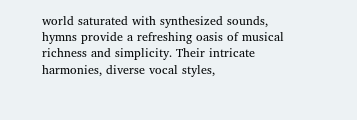world saturated with synthesized sounds, hymns provide a refreshing oasis of musical richness and simplicity. Their intricate harmonies, diverse vocal styles,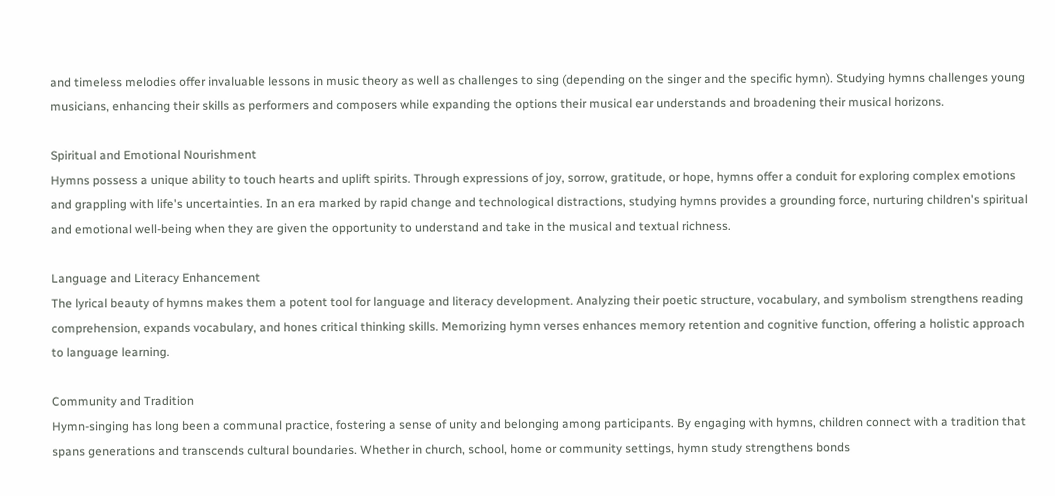and timeless melodies offer invaluable lessons in music theory as well as challenges to sing (depending on the singer and the specific hymn). Studying hymns challenges young musicians, enhancing their skills as performers and composers while expanding the options their musical ear understands and broadening their musical horizons.

Spiritual and Emotional Nourishment
Hymns possess a unique ability to touch hearts and uplift spirits. Through expressions of joy, sorrow, gratitude, or hope, hymns offer a conduit for exploring complex emotions and grappling with life's uncertainties. In an era marked by rapid change and technological distractions, studying hymns provides a grounding force, nurturing children's spiritual and emotional well-being when they are given the opportunity to understand and take in the musical and textual richness.

Language and Literacy Enhancement
The lyrical beauty of hymns makes them a potent tool for language and literacy development. Analyzing their poetic structure, vocabulary, and symbolism strengthens reading comprehension, expands vocabulary, and hones critical thinking skills. Memorizing hymn verses enhances memory retention and cognitive function, offering a holistic approach to language learning.

Community and Tradition
Hymn-singing has long been a communal practice, fostering a sense of unity and belonging among participants. By engaging with hymns, children connect with a tradition that spans generations and transcends cultural boundaries. Whether in church, school, home or community settings, hymn study strengthens bonds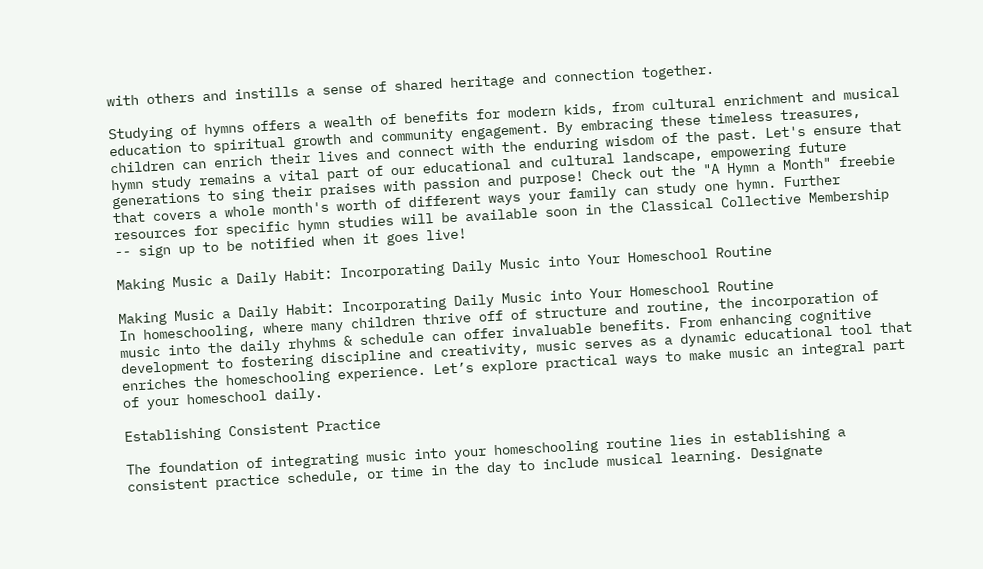with others and instills a sense of shared heritage and connection together.

Studying of hymns offers a wealth of benefits for modern kids, from cultural enrichment and musical education to spiritual growth and community engagement. By embracing these timeless treasures, children can enrich their lives and connect with the enduring wisdom of the past. Let's ensure that hymn study remains a vital part of our educational and cultural landscape, empowering future generations to sing their praises with passion and purpose! Check out the "A Hymn a Month" freebie that covers a whole month's worth of different ways your family can study one hymn. Further resources for specific hymn studies will be available soon in the Classical Collective Membership -- sign up to be notified when it goes live!

Making Music a Daily Habit: Incorporating Daily Music into Your Homeschool Routine

Making Music a Daily Habit: Incorporating Daily Music into Your Homeschool Routine
In homeschooling, where many children thrive off of structure and routine, the incorporation of music into the daily rhyhms & schedule can offer invaluable benefits. From enhancing cognitive development to fostering discipline and creativity, music serves as a dynamic educational tool that enriches the homeschooling experience. Let’s explore practical ways to make music an integral part of your homeschool daily.

Establishing Consistent Practice

The foundation of integrating music into your homeschooling routine lies in establishing a consistent practice schedule, or time in the day to include musical learning. Designate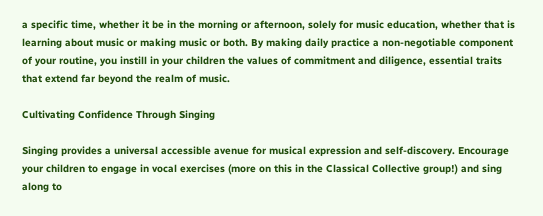a specific time, whether it be in the morning or afternoon, solely for music education, whether that is learning about music or making music or both. By making daily practice a non-negotiable component of your routine, you instill in your children the values of commitment and diligence, essential traits that extend far beyond the realm of music.

Cultivating Confidence Through Singing

Singing provides a universal accessible avenue for musical expression and self-discovery. Encourage your children to engage in vocal exercises (more on this in the Classical Collective group!) and sing along to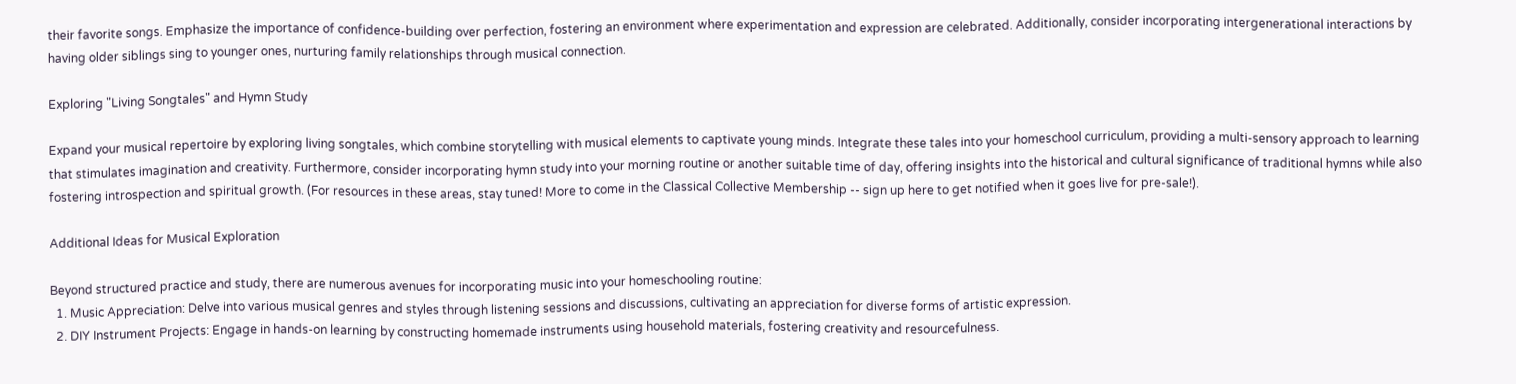their favorite songs. Emphasize the importance of confidence-building over perfection, fostering an environment where experimentation and expression are celebrated. Additionally, consider incorporating intergenerational interactions by having older siblings sing to younger ones, nurturing family relationships through musical connection.

Exploring "Living Songtales" and Hymn Study

Expand your musical repertoire by exploring living songtales, which combine storytelling with musical elements to captivate young minds. Integrate these tales into your homeschool curriculum, providing a multi-sensory approach to learning that stimulates imagination and creativity. Furthermore, consider incorporating hymn study into your morning routine or another suitable time of day, offering insights into the historical and cultural significance of traditional hymns while also fostering introspection and spiritual growth. (For resources in these areas, stay tuned! More to come in the Classical Collective Membership -- sign up here to get notified when it goes live for pre-sale!).

Additional Ideas for Musical Exploration

Beyond structured practice and study, there are numerous avenues for incorporating music into your homeschooling routine:
  1. Music Appreciation: Delve into various musical genres and styles through listening sessions and discussions, cultivating an appreciation for diverse forms of artistic expression.
  2. DIY Instrument Projects: Engage in hands-on learning by constructing homemade instruments using household materials, fostering creativity and resourcefulness.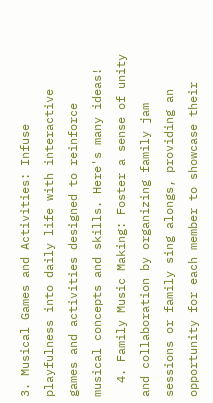3. Musical Games and Activities: Infuse playfulness into daily life with interactive games and activities designed to reinforce musical concepts and skills. Here's many ideas!
  4. Family Music Making: Foster a sense of unity and collaboration by organizing family jam sessions or family sing alongs, providing an opportunity for each member to showcase their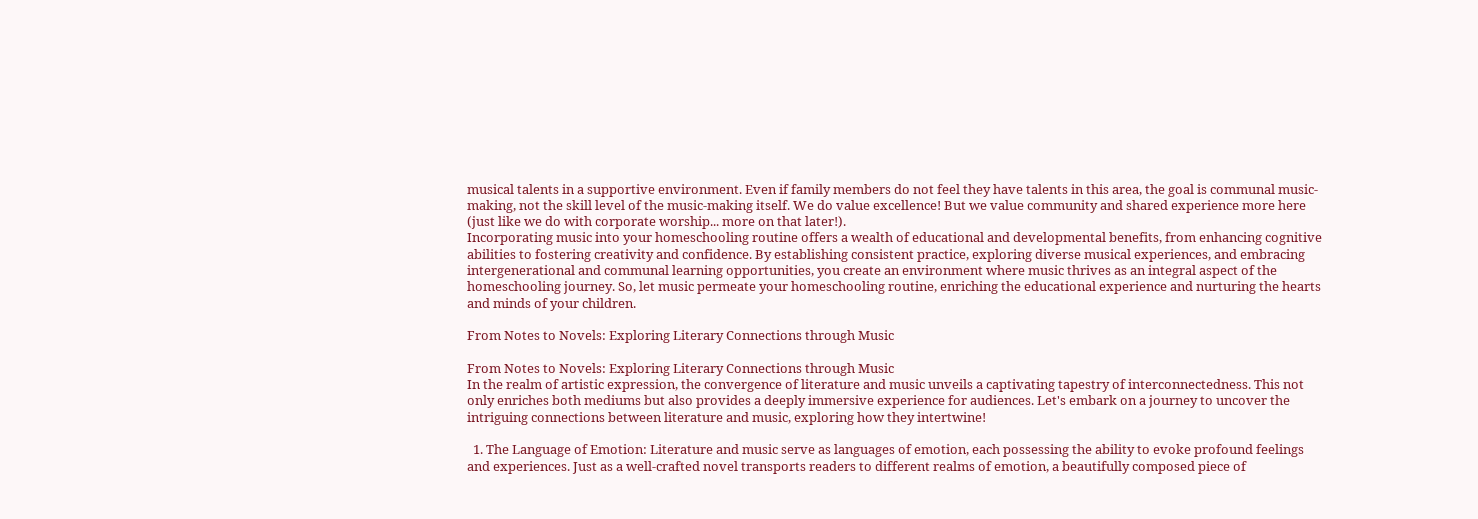musical talents in a supportive environment. Even if family members do not feel they have talents in this area, the goal is communal music-making, not the skill level of the music-making itself. We do value excellence! But we value community and shared experience more here (just like we do with corporate worship... more on that later!).
Incorporating music into your homeschooling routine offers a wealth of educational and developmental benefits, from enhancing cognitive abilities to fostering creativity and confidence. By establishing consistent practice, exploring diverse musical experiences, and embracing intergenerational and communal learning opportunities, you create an environment where music thrives as an integral aspect of the homeschooling journey. So, let music permeate your homeschooling routine, enriching the educational experience and nurturing the hearts and minds of your children.

From Notes to Novels: Exploring Literary Connections through Music

From Notes to Novels: Exploring Literary Connections through Music
In the realm of artistic expression, the convergence of literature and music unveils a captivating tapestry of interconnectedness. This not only enriches both mediums but also provides a deeply immersive experience for audiences. Let's embark on a journey to uncover the intriguing connections between literature and music, exploring how they intertwine!

  1. The Language of Emotion: Literature and music serve as languages of emotion, each possessing the ability to evoke profound feelings and experiences. Just as a well-crafted novel transports readers to different realms of emotion, a beautifully composed piece of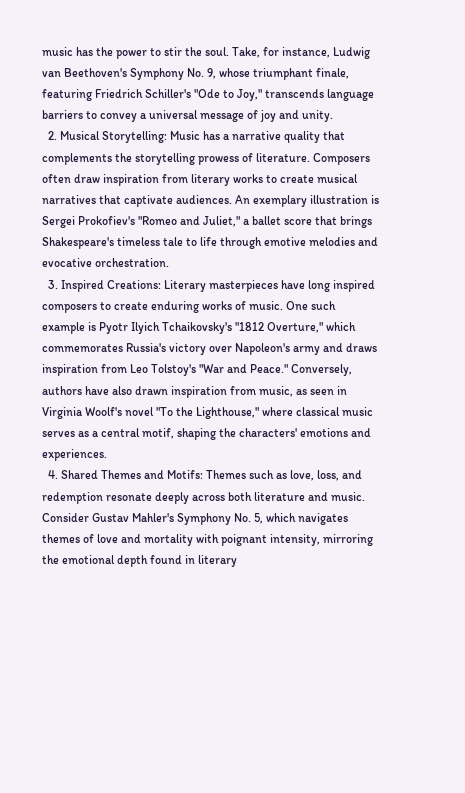music has the power to stir the soul. Take, for instance, Ludwig van Beethoven's Symphony No. 9, whose triumphant finale, featuring Friedrich Schiller's "Ode to Joy," transcends language barriers to convey a universal message of joy and unity.
  2. Musical Storytelling: Music has a narrative quality that complements the storytelling prowess of literature. Composers often draw inspiration from literary works to create musical narratives that captivate audiences. An exemplary illustration is Sergei Prokofiev's "Romeo and Juliet," a ballet score that brings Shakespeare's timeless tale to life through emotive melodies and evocative orchestration.
  3. Inspired Creations: Literary masterpieces have long inspired composers to create enduring works of music. One such example is Pyotr Ilyich Tchaikovsky's "1812 Overture," which commemorates Russia's victory over Napoleon's army and draws inspiration from Leo Tolstoy's "War and Peace." Conversely, authors have also drawn inspiration from music, as seen in Virginia Woolf's novel "To the Lighthouse," where classical music serves as a central motif, shaping the characters' emotions and experiences.
  4. Shared Themes and Motifs: Themes such as love, loss, and redemption resonate deeply across both literature and music. Consider Gustav Mahler's Symphony No. 5, which navigates themes of love and mortality with poignant intensity, mirroring the emotional depth found in literary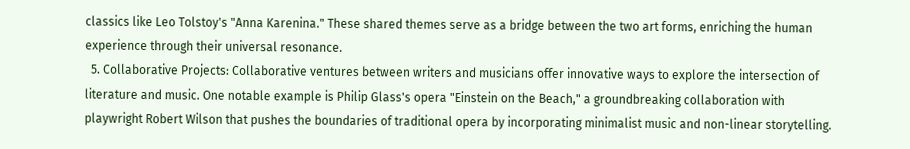classics like Leo Tolstoy's "Anna Karenina." These shared themes serve as a bridge between the two art forms, enriching the human experience through their universal resonance.
  5. Collaborative Projects: Collaborative ventures between writers and musicians offer innovative ways to explore the intersection of literature and music. One notable example is Philip Glass's opera "Einstein on the Beach," a groundbreaking collaboration with playwright Robert Wilson that pushes the boundaries of traditional opera by incorporating minimalist music and non-linear storytelling.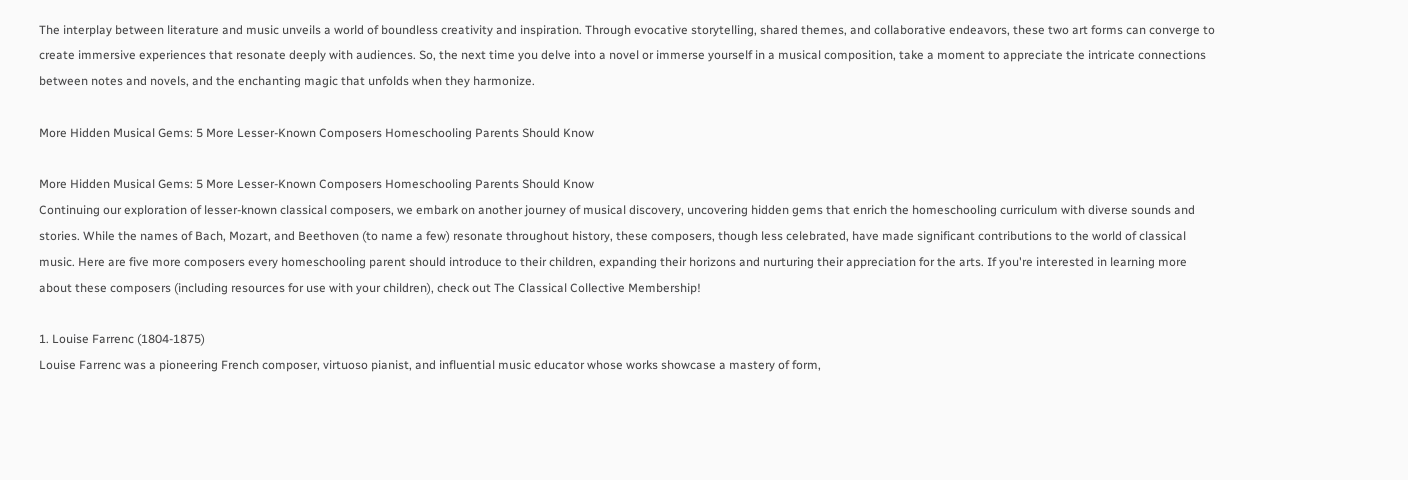The interplay between literature and music unveils a world of boundless creativity and inspiration. Through evocative storytelling, shared themes, and collaborative endeavors, these two art forms can converge to create immersive experiences that resonate deeply with audiences. So, the next time you delve into a novel or immerse yourself in a musical composition, take a moment to appreciate the intricate connections between notes and novels, and the enchanting magic that unfolds when they harmonize.

More Hidden Musical Gems: 5 More Lesser-Known Composers Homeschooling Parents Should Know

More Hidden Musical Gems: 5 More Lesser-Known Composers Homeschooling Parents Should Know
Continuing our exploration of lesser-known classical composers, we embark on another journey of musical discovery, uncovering hidden gems that enrich the homeschooling curriculum with diverse sounds and stories. While the names of Bach, Mozart, and Beethoven (to name a few) resonate throughout history, these composers, though less celebrated, have made significant contributions to the world of classical music. Here are five more composers every homeschooling parent should introduce to their children, expanding their horizons and nurturing their appreciation for the arts. If you're interested in learning more about these composers (including resources for use with your children), check out The Classical Collective Membership!

1. Louise Farrenc (1804-1875)
Louise Farrenc was a pioneering French composer, virtuoso pianist, and influential music educator whose works showcase a mastery of form,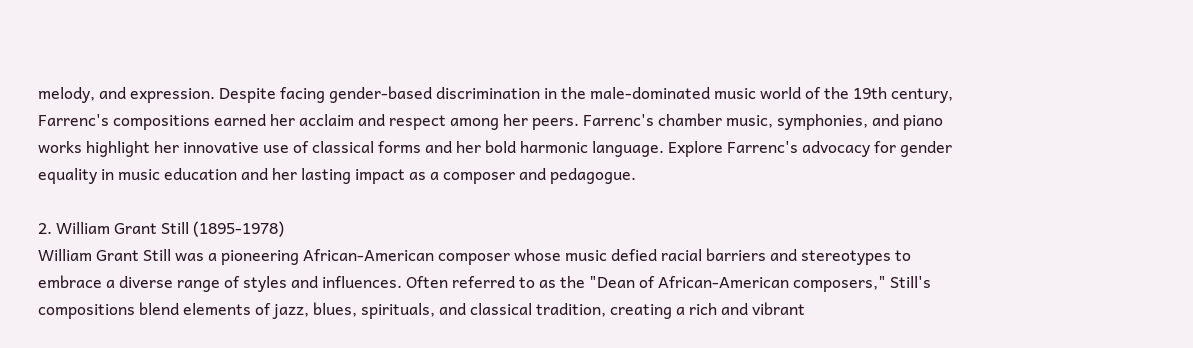melody, and expression. Despite facing gender-based discrimination in the male-dominated music world of the 19th century, Farrenc's compositions earned her acclaim and respect among her peers. Farrenc's chamber music, symphonies, and piano works highlight her innovative use of classical forms and her bold harmonic language. Explore Farrenc's advocacy for gender equality in music education and her lasting impact as a composer and pedagogue.

2. William Grant Still (1895-1978)
William Grant Still was a pioneering African-American composer whose music defied racial barriers and stereotypes to embrace a diverse range of styles and influences. Often referred to as the "Dean of African-American composers," Still's compositions blend elements of jazz, blues, spirituals, and classical tradition, creating a rich and vibrant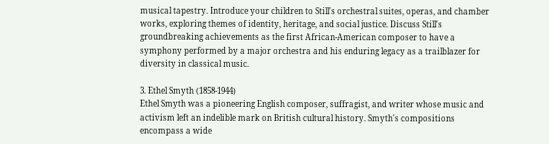musical tapestry. Introduce your children to Still's orchestral suites, operas, and chamber works, exploring themes of identity, heritage, and social justice. Discuss Still's groundbreaking achievements as the first African-American composer to have a symphony performed by a major orchestra and his enduring legacy as a trailblazer for diversity in classical music.

3. Ethel Smyth (1858-1944)
Ethel Smyth was a pioneering English composer, suffragist, and writer whose music and activism left an indelible mark on British cultural history. Smyth's compositions encompass a wide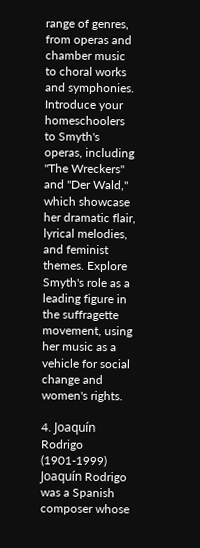range of genres, from operas and chamber music to choral works and symphonies. Introduce your homeschoolers to Smyth's operas, including "The Wreckers" and "Der Wald," which showcase her dramatic flair, lyrical melodies, and feminist themes. Explore Smyth's role as a leading figure in the suffragette movement, using her music as a vehicle for social change and women's rights.

4. Joaquín Rodrigo (1901-1999)
Joaquín Rodrigo was a Spanish composer whose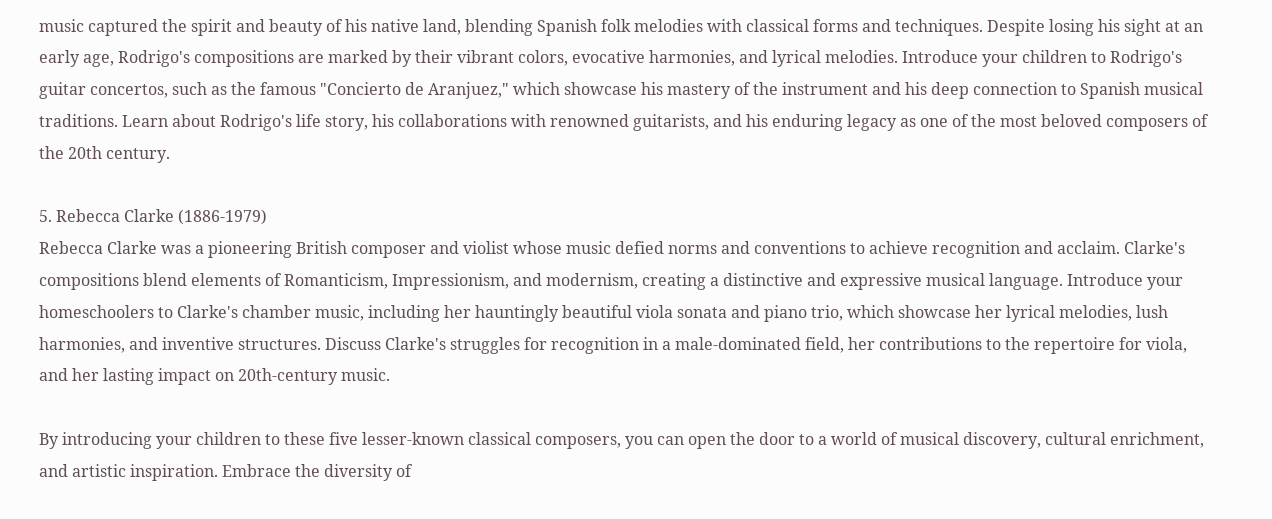music captured the spirit and beauty of his native land, blending Spanish folk melodies with classical forms and techniques. Despite losing his sight at an early age, Rodrigo's compositions are marked by their vibrant colors, evocative harmonies, and lyrical melodies. Introduce your children to Rodrigo's guitar concertos, such as the famous "Concierto de Aranjuez," which showcase his mastery of the instrument and his deep connection to Spanish musical traditions. Learn about Rodrigo's life story, his collaborations with renowned guitarists, and his enduring legacy as one of the most beloved composers of the 20th century.

5. Rebecca Clarke (1886-1979)
Rebecca Clarke was a pioneering British composer and violist whose music defied norms and conventions to achieve recognition and acclaim. Clarke's compositions blend elements of Romanticism, Impressionism, and modernism, creating a distinctive and expressive musical language. Introduce your homeschoolers to Clarke's chamber music, including her hauntingly beautiful viola sonata and piano trio, which showcase her lyrical melodies, lush harmonies, and inventive structures. Discuss Clarke's struggles for recognition in a male-dominated field, her contributions to the repertoire for viola, and her lasting impact on 20th-century music.

By introducing your children to these five lesser-known classical composers, you can open the door to a world of musical discovery, cultural enrichment, and artistic inspiration. Embrace the diversity of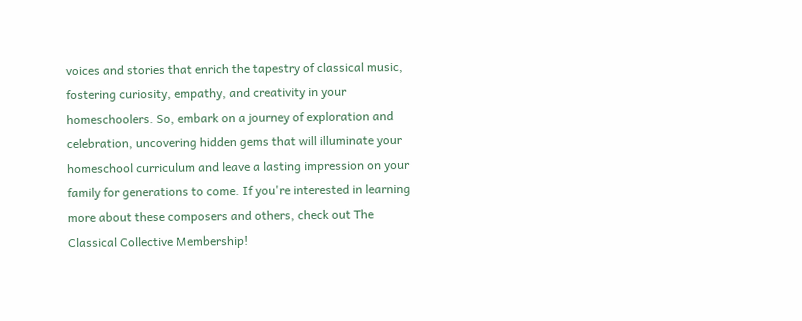voices and stories that enrich the tapestry of classical music, fostering curiosity, empathy, and creativity in your homeschoolers. So, embark on a journey of exploration and celebration, uncovering hidden gems that will illuminate your homeschool curriculum and leave a lasting impression on your family for generations to come. If you're interested in learning more about these composers and others, check out The Classical Collective Membership!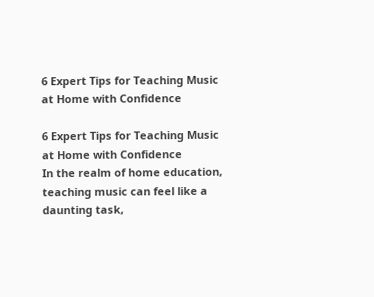6 Expert Tips for Teaching Music at Home with Confidence

6 Expert Tips for Teaching Music at Home with Confidence
In the realm of home education, teaching music can feel like a daunting task,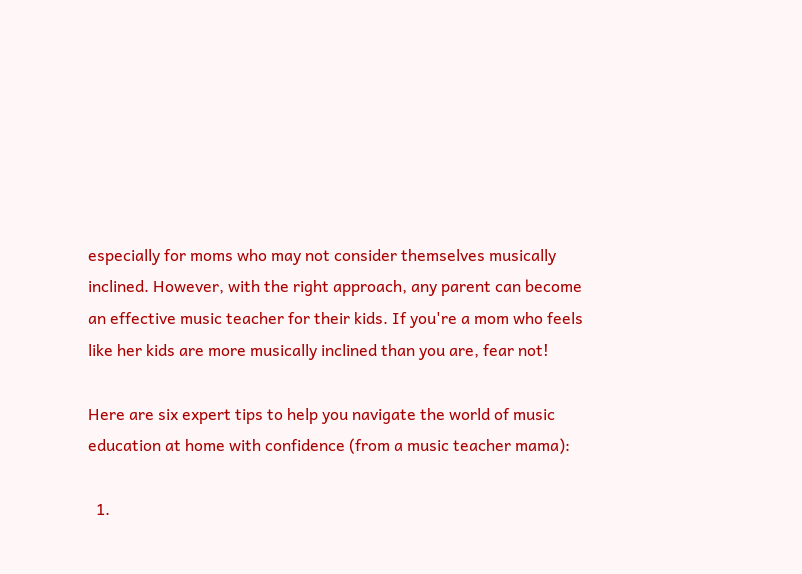especially for moms who may not consider themselves musically inclined. However, with the right approach, any parent can become an effective music teacher for their kids. If you're a mom who feels like her kids are more musically inclined than you are, fear not!

Here are six expert tips to help you navigate the world of music education at home with confidence (from a music teacher mama):

  1.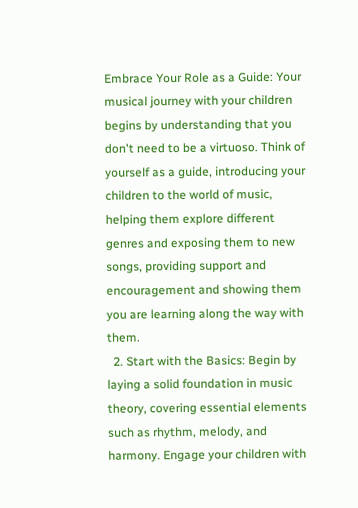Embrace Your Role as a Guide: Your musical journey with your children begins by understanding that you don't need to be a virtuoso. Think of yourself as a guide, introducing your children to the world of music, helping them explore different genres and exposing them to new songs, providing support and encouragement and showing them you are learning along the way with them.
  2. Start with the Basics: Begin by laying a solid foundation in music theory, covering essential elements such as rhythm, melody, and harmony. Engage your children with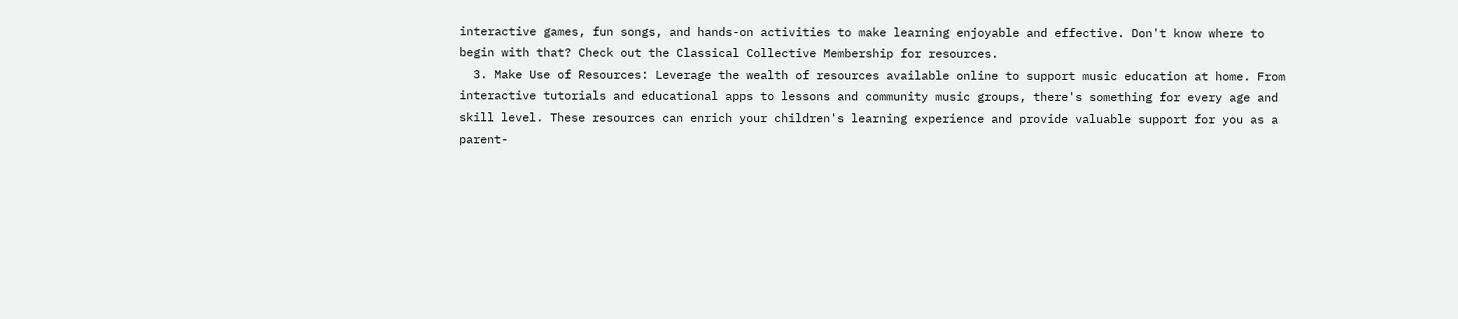interactive games, fun songs, and hands-on activities to make learning enjoyable and effective. Don't know where to begin with that? Check out the Classical Collective Membership for resources.
  3. Make Use of Resources: Leverage the wealth of resources available online to support music education at home. From interactive tutorials and educational apps to lessons and community music groups, there's something for every age and skill level. These resources can enrich your children's learning experience and provide valuable support for you as a parent-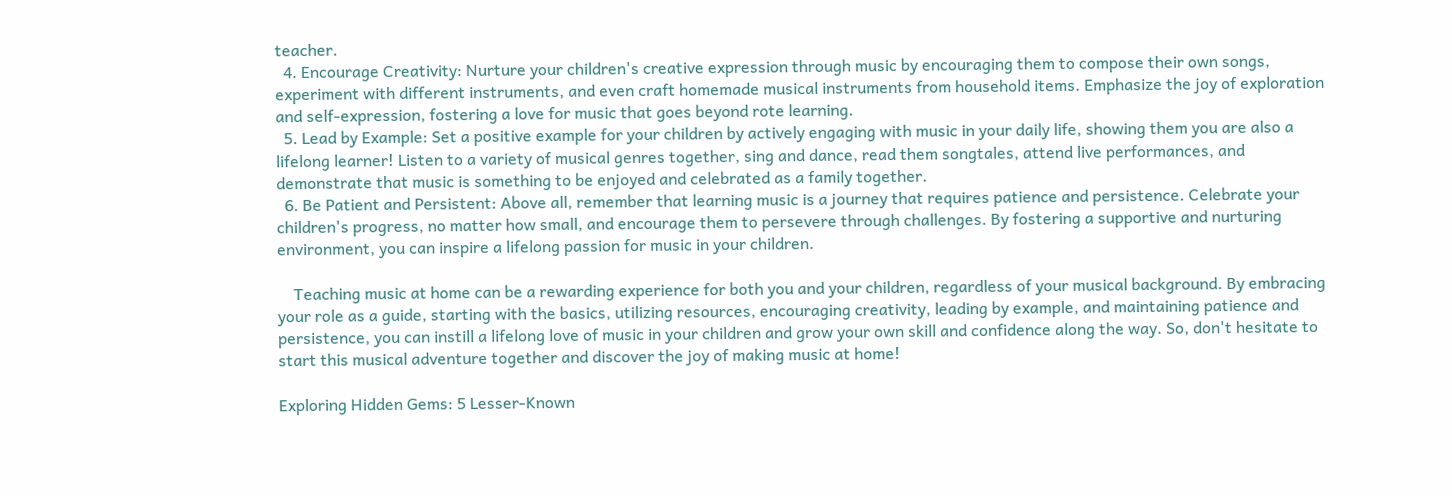teacher.
  4. Encourage Creativity: Nurture your children's creative expression through music by encouraging them to compose their own songs, experiment with different instruments, and even craft homemade musical instruments from household items. Emphasize the joy of exploration and self-expression, fostering a love for music that goes beyond rote learning.
  5. Lead by Example: Set a positive example for your children by actively engaging with music in your daily life, showing them you are also a lifelong learner! Listen to a variety of musical genres together, sing and dance, read them songtales, attend live performances, and demonstrate that music is something to be enjoyed and celebrated as a family together.
  6. Be Patient and Persistent: Above all, remember that learning music is a journey that requires patience and persistence. Celebrate your children's progress, no matter how small, and encourage them to persevere through challenges. By fostering a supportive and nurturing environment, you can inspire a lifelong passion for music in your children.

    Teaching music at home can be a rewarding experience for both you and your children, regardless of your musical background. By embracing your role as a guide, starting with the basics, utilizing resources, encouraging creativity, leading by example, and maintaining patience and persistence, you can instill a lifelong love of music in your children and grow your own skill and confidence along the way. So, don't hesitate to start this musical adventure together and discover the joy of making music at home!

Exploring Hidden Gems: 5 Lesser-Known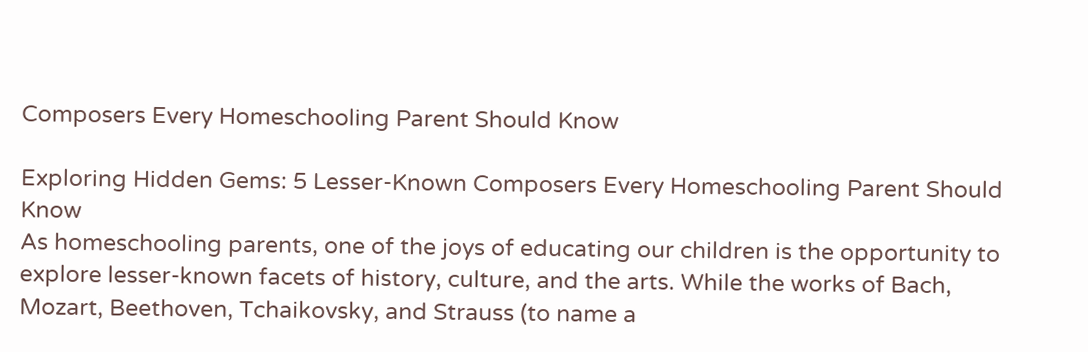Composers Every Homeschooling Parent Should Know

Exploring Hidden Gems: 5 Lesser-Known Composers Every Homeschooling Parent Should Know
As homeschooling parents, one of the joys of educating our children is the opportunity to explore lesser-known facets of history, culture, and the arts. While the works of Bach, Mozart, Beethoven, Tchaikovsky, and Strauss (to name a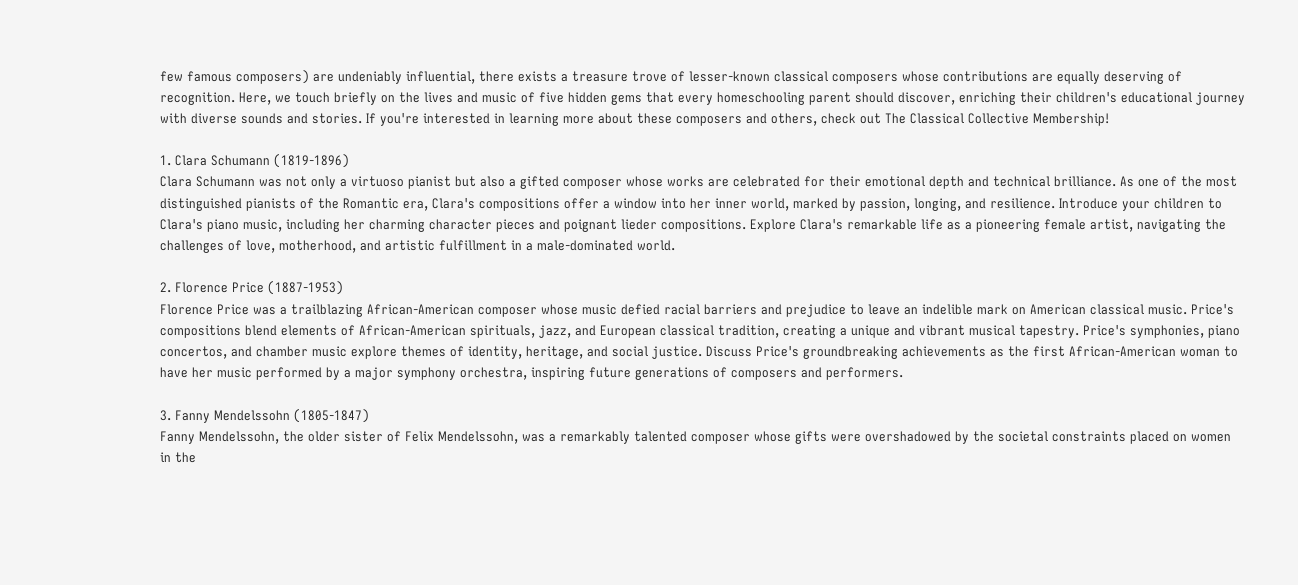few famous composers) are undeniably influential, there exists a treasure trove of lesser-known classical composers whose contributions are equally deserving of recognition. Here, we touch briefly on the lives and music of five hidden gems that every homeschooling parent should discover, enriching their children's educational journey with diverse sounds and stories. If you're interested in learning more about these composers and others, check out The Classical Collective Membership!

1. Clara Schumann (1819-1896)
Clara Schumann was not only a virtuoso pianist but also a gifted composer whose works are celebrated for their emotional depth and technical brilliance. As one of the most distinguished pianists of the Romantic era, Clara's compositions offer a window into her inner world, marked by passion, longing, and resilience. Introduce your children to Clara's piano music, including her charming character pieces and poignant lieder compositions. Explore Clara's remarkable life as a pioneering female artist, navigating the challenges of love, motherhood, and artistic fulfillment in a male-dominated world.

2. Florence Price (1887-1953)
Florence Price was a trailblazing African-American composer whose music defied racial barriers and prejudice to leave an indelible mark on American classical music. Price's compositions blend elements of African-American spirituals, jazz, and European classical tradition, creating a unique and vibrant musical tapestry. Price's symphonies, piano concertos, and chamber music explore themes of identity, heritage, and social justice. Discuss Price's groundbreaking achievements as the first African-American woman to have her music performed by a major symphony orchestra, inspiring future generations of composers and performers.

3. Fanny Mendelssohn (1805-1847)
Fanny Mendelssohn, the older sister of Felix Mendelssohn, was a remarkably talented composer whose gifts were overshadowed by the societal constraints placed on women in the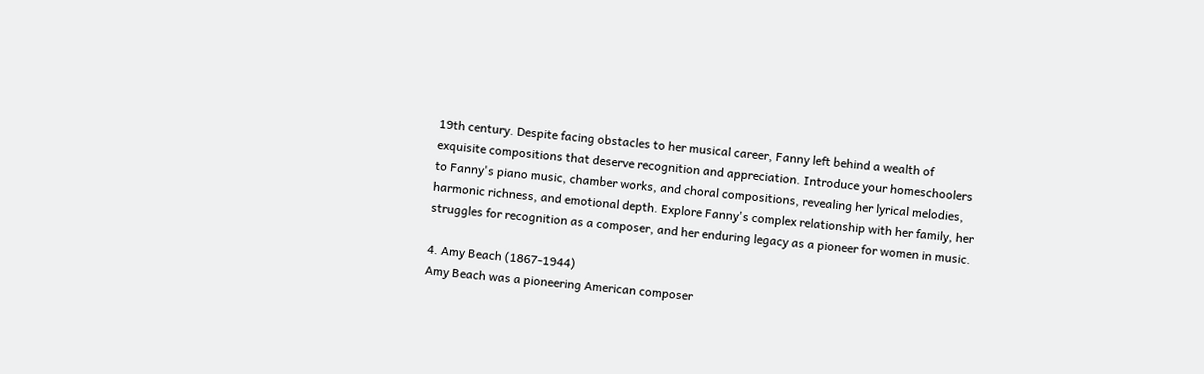19th century. Despite facing obstacles to her musical career, Fanny left behind a wealth of exquisite compositions that deserve recognition and appreciation. Introduce your homeschoolers to Fanny's piano music, chamber works, and choral compositions, revealing her lyrical melodies, harmonic richness, and emotional depth. Explore Fanny's complex relationship with her family, her struggles for recognition as a composer, and her enduring legacy as a pioneer for women in music.

4. Amy Beach (1867-1944)
Amy Beach was a pioneering American composer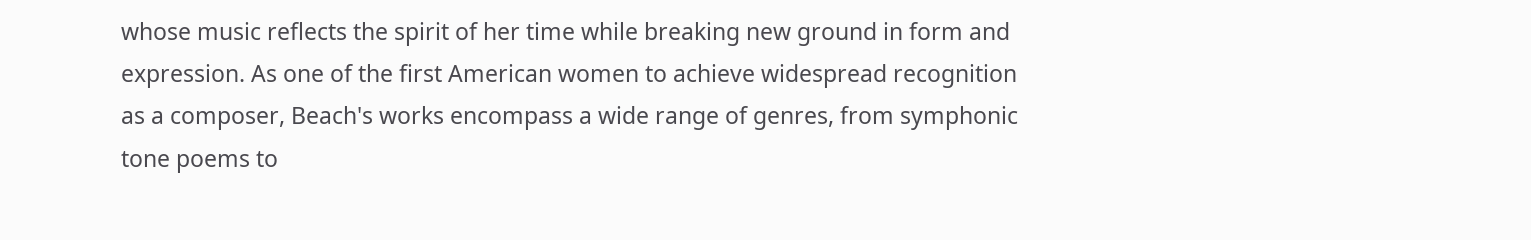whose music reflects the spirit of her time while breaking new ground in form and expression. As one of the first American women to achieve widespread recognition as a composer, Beach's works encompass a wide range of genres, from symphonic tone poems to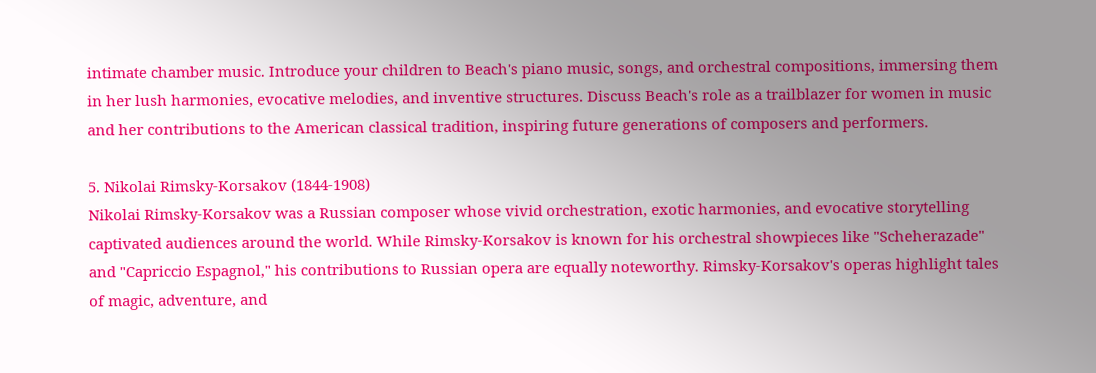intimate chamber music. Introduce your children to Beach's piano music, songs, and orchestral compositions, immersing them in her lush harmonies, evocative melodies, and inventive structures. Discuss Beach's role as a trailblazer for women in music and her contributions to the American classical tradition, inspiring future generations of composers and performers.

5. Nikolai Rimsky-Korsakov (1844-1908)
Nikolai Rimsky-Korsakov was a Russian composer whose vivid orchestration, exotic harmonies, and evocative storytelling captivated audiences around the world. While Rimsky-Korsakov is known for his orchestral showpieces like "Scheherazade" and "Capriccio Espagnol," his contributions to Russian opera are equally noteworthy. Rimsky-Korsakov's operas highlight tales of magic, adventure, and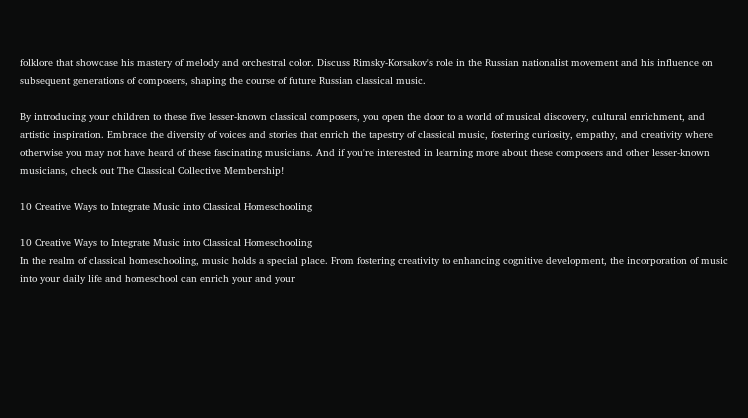folklore that showcase his mastery of melody and orchestral color. Discuss Rimsky-Korsakov's role in the Russian nationalist movement and his influence on subsequent generations of composers, shaping the course of future Russian classical music.

By introducing your children to these five lesser-known classical composers, you open the door to a world of musical discovery, cultural enrichment, and artistic inspiration. Embrace the diversity of voices and stories that enrich the tapestry of classical music, fostering curiosity, empathy, and creativity where otherwise you may not have heard of these fascinating musicians. And if you're interested in learning more about these composers and other lesser-known musicians, check out The Classical Collective Membership!

10 Creative Ways to Integrate Music into Classical Homeschooling

10 Creative Ways to Integrate Music into Classical Homeschooling
In the realm of classical homeschooling, music holds a special place. From fostering creativity to enhancing cognitive development, the incorporation of music into your daily life and homeschool can enrich your and your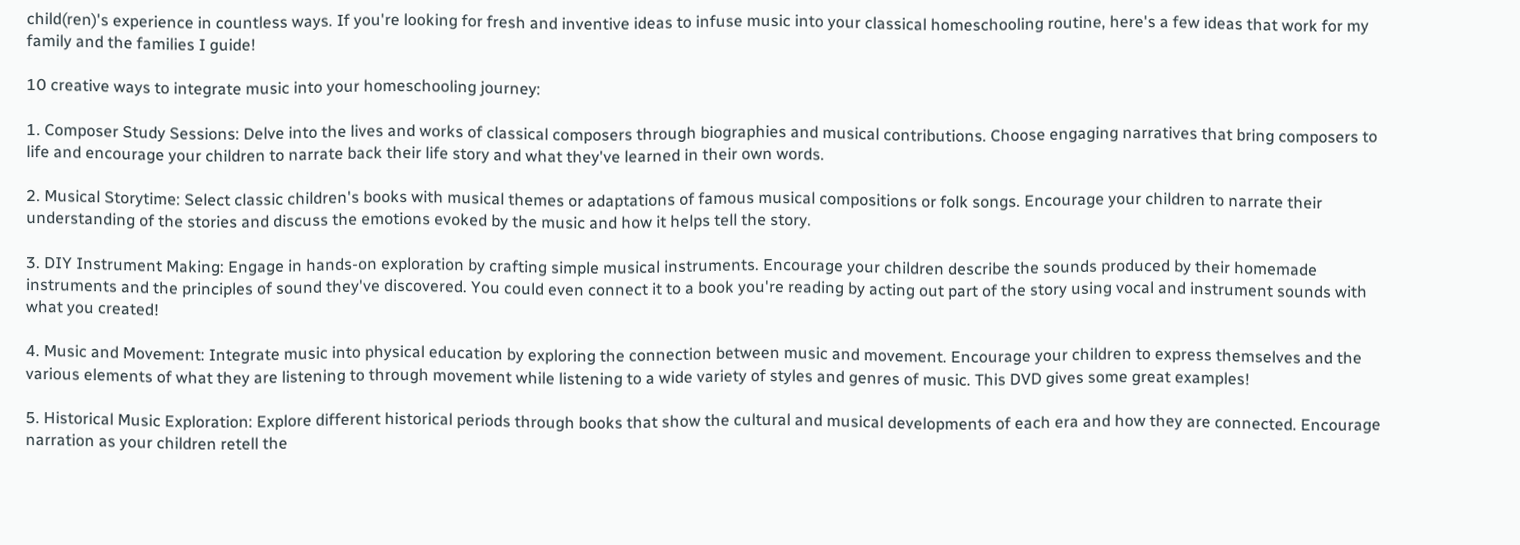child(ren)'s experience in countless ways. If you're looking for fresh and inventive ideas to infuse music into your classical homeschooling routine, here's a few ideas that work for my family and the families I guide!

10 creative ways to integrate music into your homeschooling journey:

1. Composer Study Sessions: Delve into the lives and works of classical composers through biographies and musical contributions. Choose engaging narratives that bring composers to life and encourage your children to narrate back their life story and what they've learned in their own words.

2. Musical Storytime: Select classic children's books with musical themes or adaptations of famous musical compositions or folk songs. Encourage your children to narrate their understanding of the stories and discuss the emotions evoked by the music and how it helps tell the story.

3. DIY Instrument Making: Engage in hands-on exploration by crafting simple musical instruments. Encourage your children describe the sounds produced by their homemade instruments and the principles of sound they've discovered. You could even connect it to a book you're reading by acting out part of the story using vocal and instrument sounds with what you created!

4. Music and Movement: Integrate music into physical education by exploring the connection between music and movement. Encourage your children to express themselves and the various elements of what they are listening to through movement while listening to a wide variety of styles and genres of music. This DVD gives some great examples!

5. Historical Music Exploration: Explore different historical periods through books that show the cultural and musical developments of each era and how they are connected. Encourage narration as your children retell the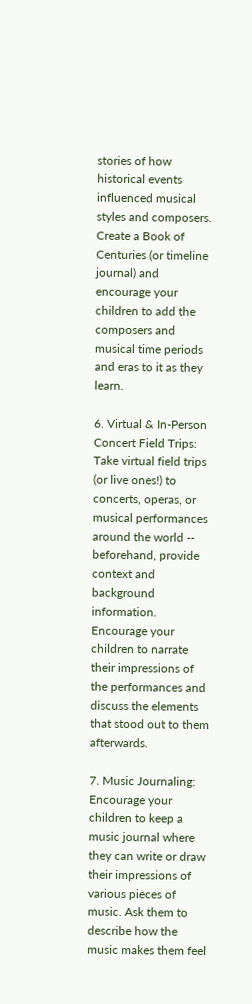stories of how historical events influenced musical styles and composers. Create a Book of Centuries (or timeline journal) and encourage your children to add the composers and musical time periods and eras to it as they learn.

6. Virtual & In-Person Concert Field Trips: Take virtual field trips (or live ones!) to concerts, operas, or musical performances around the world -- beforehand, provide context and background information. Encourage your children to narrate their impressions of the performances and discuss the elements that stood out to them afterwards.

7. Music Journaling: Encourage your children to keep a music journal where they can write or draw their impressions of various pieces of music. Ask them to describe how the music makes them feel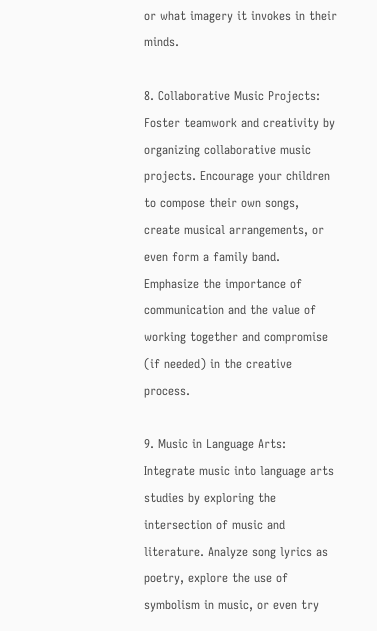or what imagery it invokes in their minds.

8. Collaborative Music Projects: Foster teamwork and creativity by organizing collaborative music projects. Encourage your children to compose their own songs, create musical arrangements, or even form a family band. Emphasize the importance of communication and the value of working together and compromise (if needed) in the creative process.

9. Music in Language Arts: Integrate music into language arts studies by exploring the intersection of music and literature. Analyze song lyrics as poetry, explore the use of symbolism in music, or even try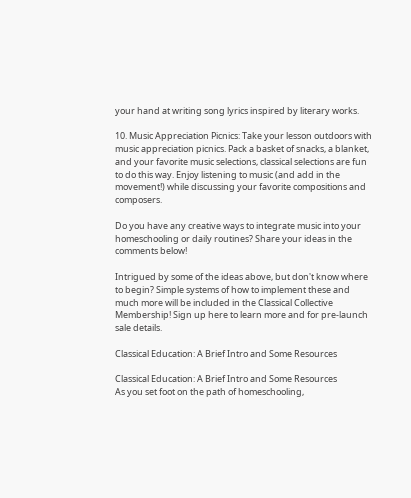your hand at writing song lyrics inspired by literary works.

10. Music Appreciation Picnics: Take your lesson outdoors with music appreciation picnics. Pack a basket of snacks, a blanket, and your favorite music selections, classical selections are fun to do this way. Enjoy listening to music (and add in the movement!) while discussing your favorite compositions and composers.

Do you have any creative ways to integrate music into your homeschooling or daily routines? Share your ideas in the comments below!

Intrigued by some of the ideas above, but don't know where to begin? Simple systems of how to implement these and much more will be included in the Classical Collective Membership! Sign up here to learn more and for pre-launch sale details.

Classical Education: A Brief Intro and Some Resources

Classical Education: A Brief Intro and Some Resources
As you set foot on the path of homeschooling,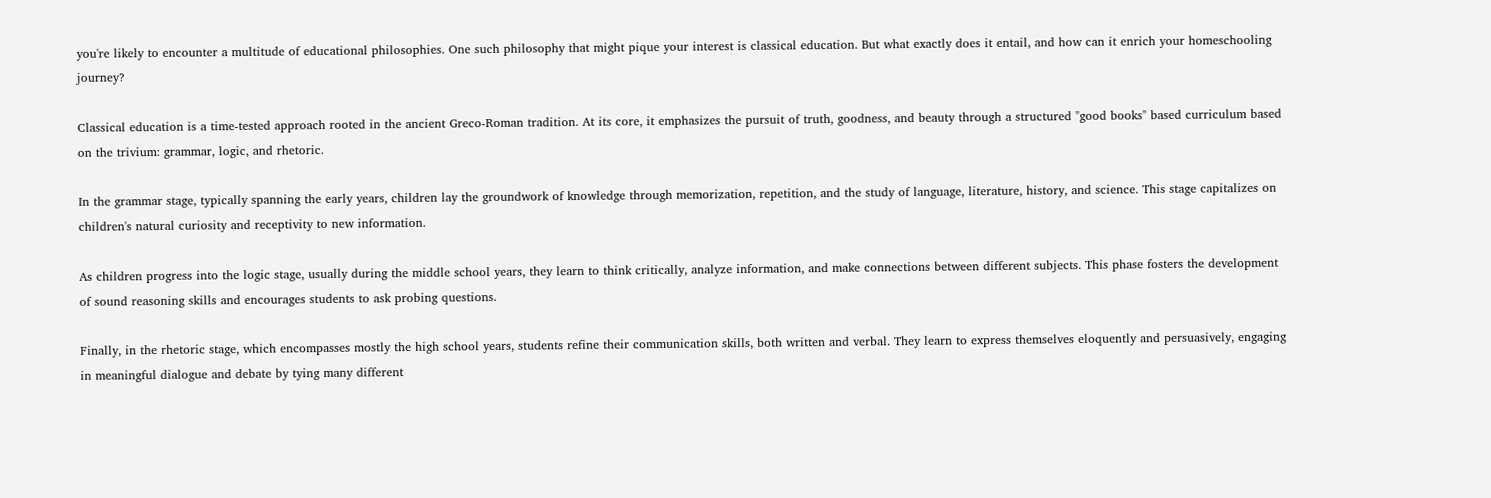you're likely to encounter a multitude of educational philosophies. One such philosophy that might pique your interest is classical education. But what exactly does it entail, and how can it enrich your homeschooling journey?

Classical education is a time-tested approach rooted in the ancient Greco-Roman tradition. At its core, it emphasizes the pursuit of truth, goodness, and beauty through a structured "good books" based curriculum based on the trivium: grammar, logic, and rhetoric.

In the grammar stage, typically spanning the early years, children lay the groundwork of knowledge through memorization, repetition, and the study of language, literature, history, and science. This stage capitalizes on children's natural curiosity and receptivity to new information.

As children progress into the logic stage, usually during the middle school years, they learn to think critically, analyze information, and make connections between different subjects. This phase fosters the development of sound reasoning skills and encourages students to ask probing questions.

Finally, in the rhetoric stage, which encompasses mostly the high school years, students refine their communication skills, both written and verbal. They learn to express themselves eloquently and persuasively, engaging in meaningful dialogue and debate by tying many different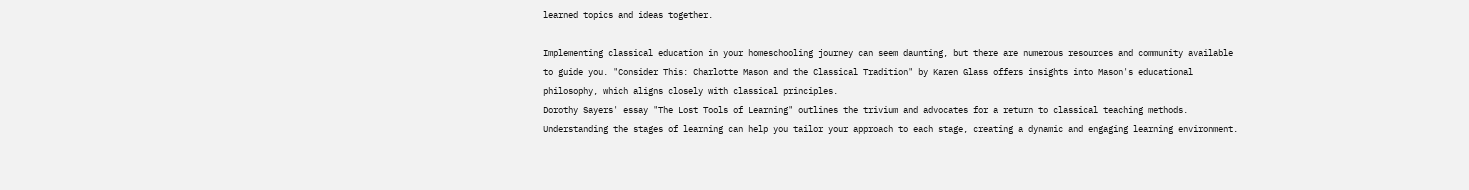learned topics and ideas together.

Implementing classical education in your homeschooling journey can seem daunting, but there are numerous resources and community available to guide you. "Consider This: Charlotte Mason and the Classical Tradition" by Karen Glass offers insights into Mason's educational philosophy, which aligns closely with classical principles.
Dorothy Sayers' essay "The Lost Tools of Learning" outlines the trivium and advocates for a return to classical teaching methods. Understanding the stages of learning can help you tailor your approach to each stage, creating a dynamic and engaging learning environment.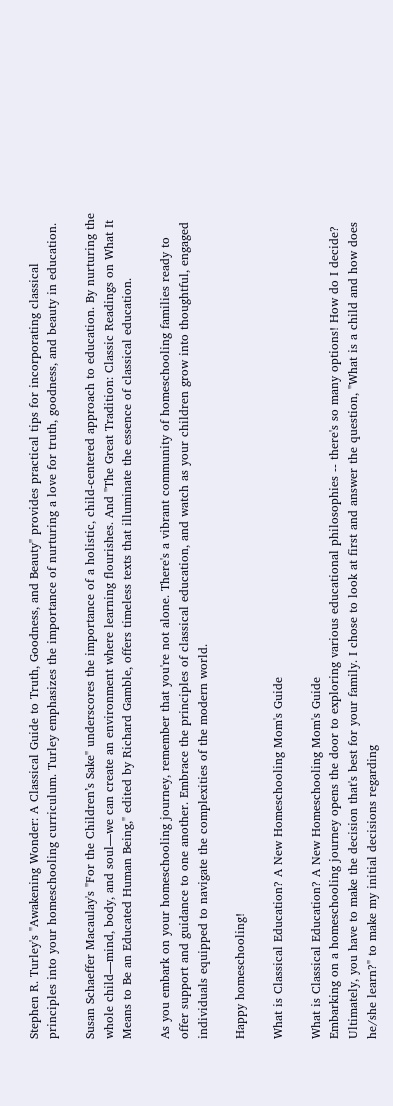Stephen R. Turley's "Awakening Wonder: A Classical Guide to Truth, Goodness, and Beauty" provides practical tips for incorporating classical principles into your homeschooling curriculum. Turley emphasizes the importance of nurturing a love for truth, goodness, and beauty in education.

Susan Schaeffer Macaulay's "For the Children’s Sake" underscores the importance of a holistic, child-centered approach to education. By nurturing the whole child—mind, body, and soul—we can create an environment where learning flourishes. And "The Great Tradition: Classic Readings on What It Means to Be an Educated Human Being," edited by Richard Gamble, offers timeless texts that illuminate the essence of classical education.

As you embark on your homeschooling journey, remember that you're not alone. There's a vibrant community of homeschooling families ready to offer support and guidance to one another. Embrace the principles of classical education, and watch as your children grow into thoughtful, engaged individuals equipped to navigate the complexities of the modern world.

Happy homeschooling!

What is Classical Education? A New Homeschooling Mom's Guide

What is Classical Education? A New Homeschooling Mom's Guide
Embarking on a homeschooling journey opens the door to exploring various educational philosophies -- there's so many options! How do I decide? Ultimately, you have to make the decision that's best for your family. I chose to look at first and answer the question, "What is a child and how does he/she learn?" to make my initial decisions regarding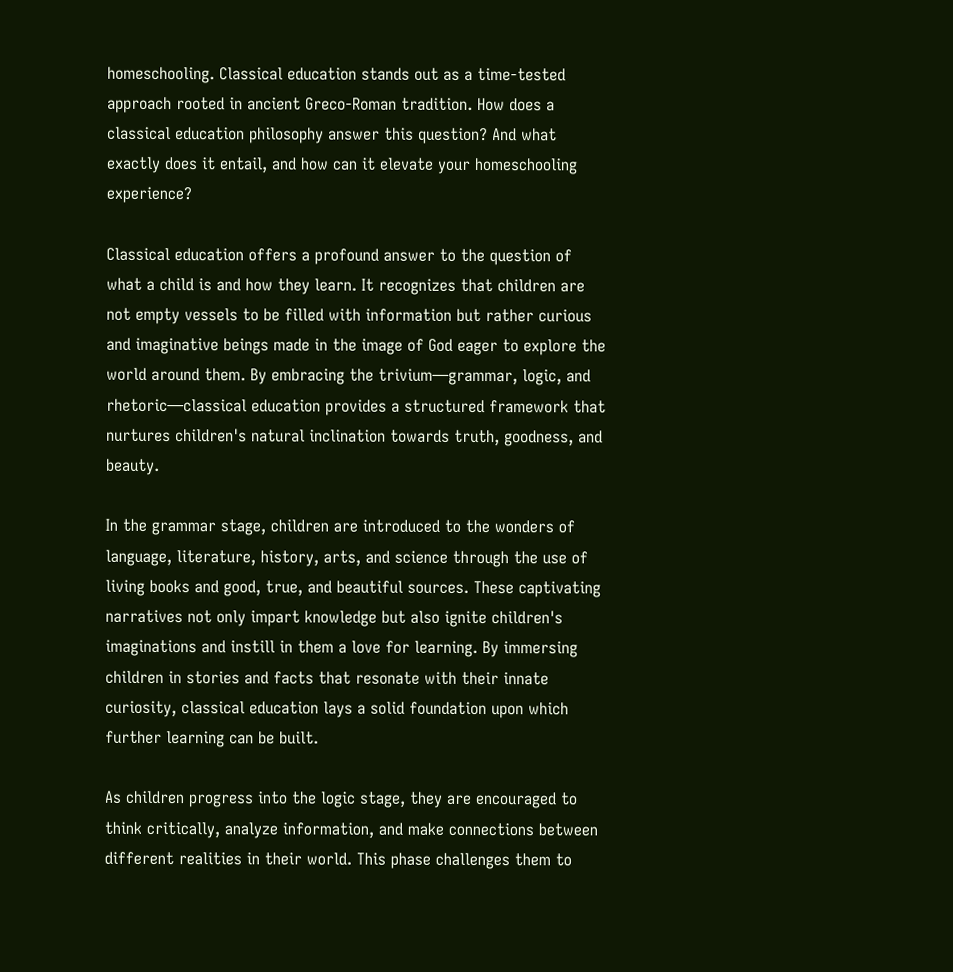homeschooling. Classical education stands out as a time-tested approach rooted in ancient Greco-Roman tradition. How does a classical education philosophy answer this question? And what exactly does it entail, and how can it elevate your homeschooling experience?

Classical education offers a profound answer to the question of what a child is and how they learn. It recognizes that children are not empty vessels to be filled with information but rather curious and imaginative beings made in the image of God eager to explore the world around them. By embracing the trivium—grammar, logic, and rhetoric—classical education provides a structured framework that nurtures children's natural inclination towards truth, goodness, and beauty.

In the grammar stage, children are introduced to the wonders of language, literature, history, arts, and science through the use of living books and good, true, and beautiful sources. These captivating narratives not only impart knowledge but also ignite children's imaginations and instill in them a love for learning. By immersing children in stories and facts that resonate with their innate curiosity, classical education lays a solid foundation upon which further learning can be built.

As children progress into the logic stage, they are encouraged to think critically, analyze information, and make connections between different realities in their world. This phase challenges them to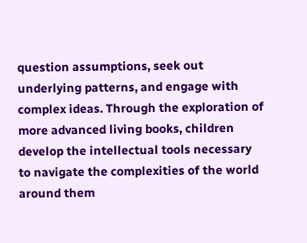question assumptions, seek out underlying patterns, and engage with complex ideas. Through the exploration of more advanced living books, children develop the intellectual tools necessary to navigate the complexities of the world around them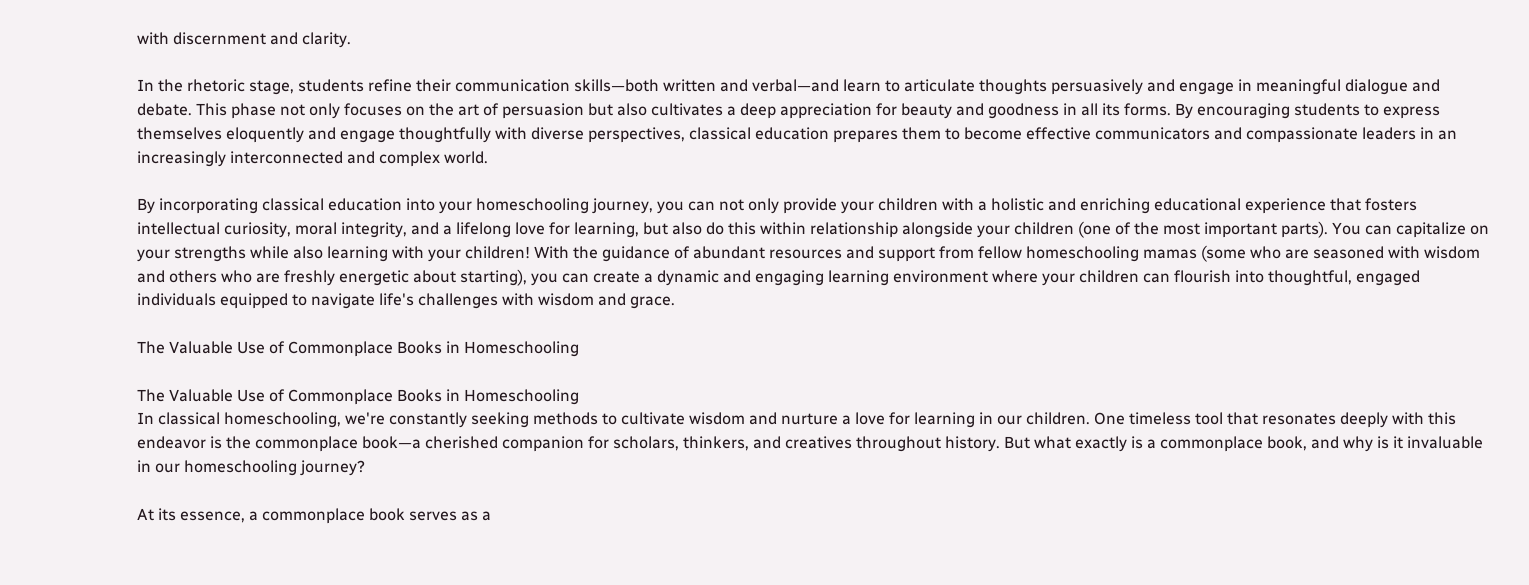with discernment and clarity.

In the rhetoric stage, students refine their communication skills—both written and verbal—and learn to articulate thoughts persuasively and engage in meaningful dialogue and debate. This phase not only focuses on the art of persuasion but also cultivates a deep appreciation for beauty and goodness in all its forms. By encouraging students to express themselves eloquently and engage thoughtfully with diverse perspectives, classical education prepares them to become effective communicators and compassionate leaders in an increasingly interconnected and complex world.

By incorporating classical education into your homeschooling journey, you can not only provide your children with a holistic and enriching educational experience that fosters intellectual curiosity, moral integrity, and a lifelong love for learning, but also do this within relationship alongside your children (one of the most important parts). You can capitalize on your strengths while also learning with your children! With the guidance of abundant resources and support from fellow homeschooling mamas (some who are seasoned with wisdom and others who are freshly energetic about starting), you can create a dynamic and engaging learning environment where your children can flourish into thoughtful, engaged individuals equipped to navigate life's challenges with wisdom and grace.

The Valuable Use of Commonplace Books in Homeschooling

The Valuable Use of Commonplace Books in Homeschooling
In classical homeschooling, we're constantly seeking methods to cultivate wisdom and nurture a love for learning in our children. One timeless tool that resonates deeply with this endeavor is the commonplace book—a cherished companion for scholars, thinkers, and creatives throughout history. But what exactly is a commonplace book, and why is it invaluable in our homeschooling journey?

At its essence, a commonplace book serves as a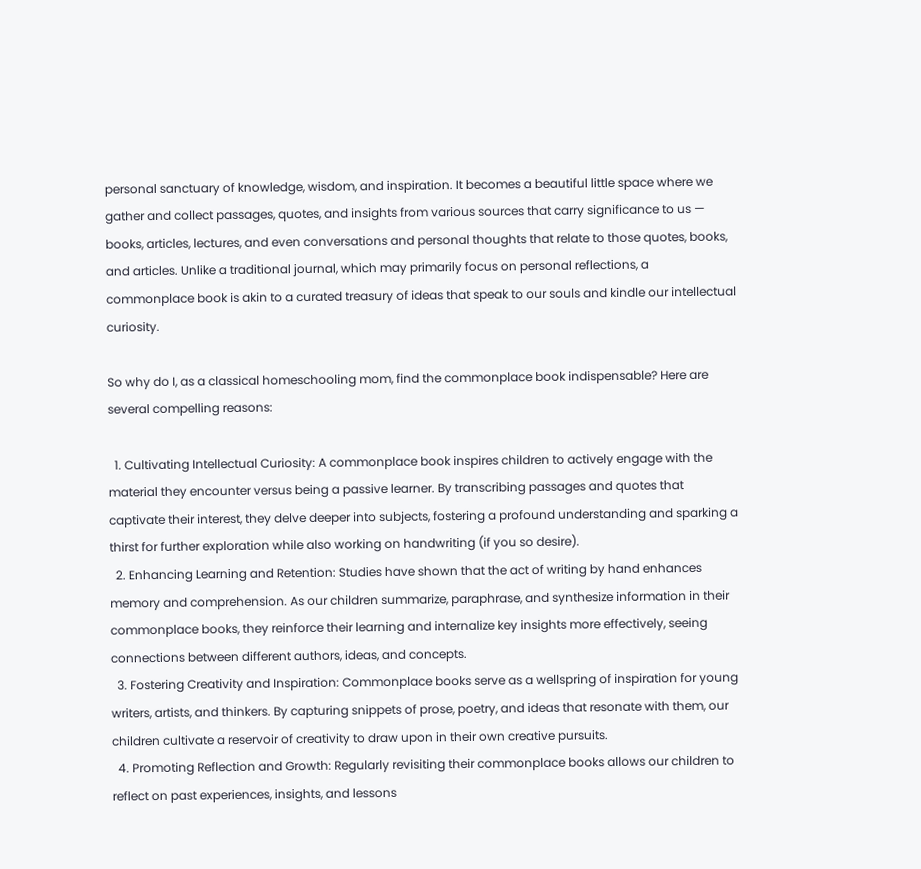personal sanctuary of knowledge, wisdom, and inspiration. It becomes a beautiful little space where we gather and collect passages, quotes, and insights from various sources that carry significance to us — books, articles, lectures, and even conversations and personal thoughts that relate to those quotes, books, and articles. Unlike a traditional journal, which may primarily focus on personal reflections, a commonplace book is akin to a curated treasury of ideas that speak to our souls and kindle our intellectual curiosity.

So why do I, as a classical homeschooling mom, find the commonplace book indispensable? Here are several compelling reasons:

  1. Cultivating Intellectual Curiosity: A commonplace book inspires children to actively engage with the material they encounter versus being a passive learner. By transcribing passages and quotes that captivate their interest, they delve deeper into subjects, fostering a profound understanding and sparking a thirst for further exploration while also working on handwriting (if you so desire).
  2. Enhancing Learning and Retention: Studies have shown that the act of writing by hand enhances memory and comprehension. As our children summarize, paraphrase, and synthesize information in their commonplace books, they reinforce their learning and internalize key insights more effectively, seeing connections between different authors, ideas, and concepts.
  3. Fostering Creativity and Inspiration: Commonplace books serve as a wellspring of inspiration for young writers, artists, and thinkers. By capturing snippets of prose, poetry, and ideas that resonate with them, our children cultivate a reservoir of creativity to draw upon in their own creative pursuits.
  4. Promoting Reflection and Growth: Regularly revisiting their commonplace books allows our children to reflect on past experiences, insights, and lessons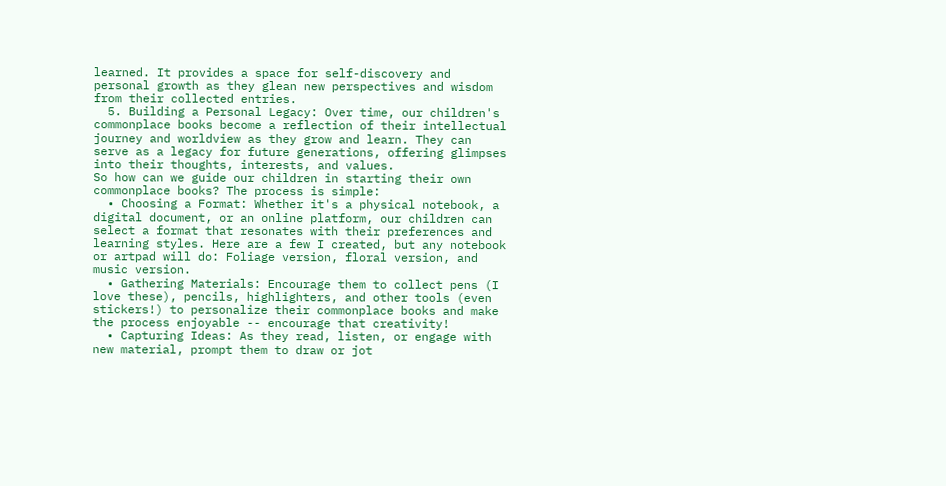learned. It provides a space for self-discovery and personal growth as they glean new perspectives and wisdom from their collected entries.
  5. Building a Personal Legacy: Over time, our children's commonplace books become a reflection of their intellectual journey and worldview as they grow and learn. They can serve as a legacy for future generations, offering glimpses into their thoughts, interests, and values.
So how can we guide our children in starting their own commonplace books? The process is simple:
  • Choosing a Format: Whether it's a physical notebook, a digital document, or an online platform, our children can select a format that resonates with their preferences and learning styles. Here are a few I created, but any notebook or artpad will do: Foliage version, floral version, and music version.
  • Gathering Materials: Encourage them to collect pens (I love these), pencils, highlighters, and other tools (even stickers!) to personalize their commonplace books and make the process enjoyable -- encourage that creativity!
  • Capturing Ideas: As they read, listen, or engage with new material, prompt them to draw or jot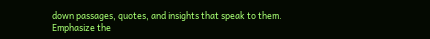down passages, quotes, and insights that speak to them. Emphasize the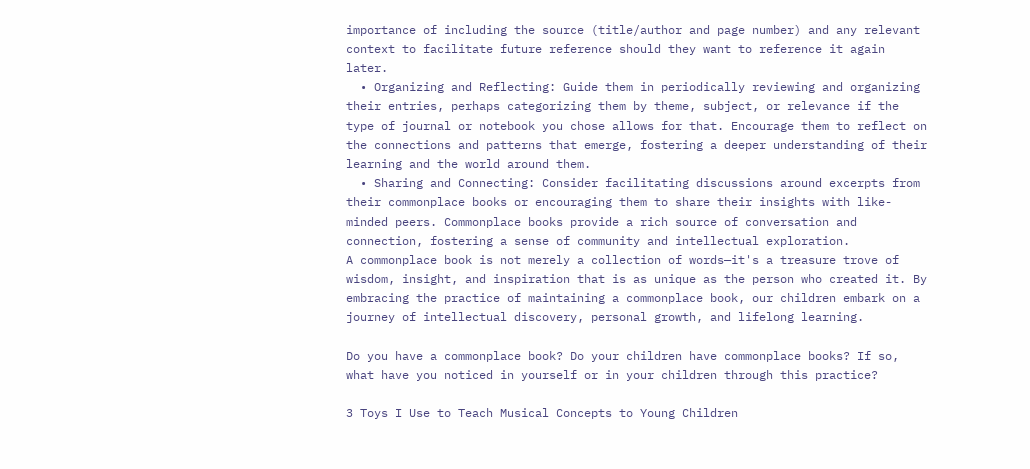importance of including the source (title/author and page number) and any relevant context to facilitate future reference should they want to reference it again later.
  • Organizing and Reflecting: Guide them in periodically reviewing and organizing their entries, perhaps categorizing them by theme, subject, or relevance if the type of journal or notebook you chose allows for that. Encourage them to reflect on the connections and patterns that emerge, fostering a deeper understanding of their learning and the world around them.
  • Sharing and Connecting: Consider facilitating discussions around excerpts from their commonplace books or encouraging them to share their insights with like-minded peers. Commonplace books provide a rich source of conversation and connection, fostering a sense of community and intellectual exploration.
A commonplace book is not merely a collection of words—it's a treasure trove of wisdom, insight, and inspiration that is as unique as the person who created it. By embracing the practice of maintaining a commonplace book, our children embark on a journey of intellectual discovery, personal growth, and lifelong learning.

Do you have a commonplace book? Do your children have commonplace books? If so, what have you noticed in yourself or in your children through this practice?

3 Toys I Use to Teach Musical Concepts to Young Children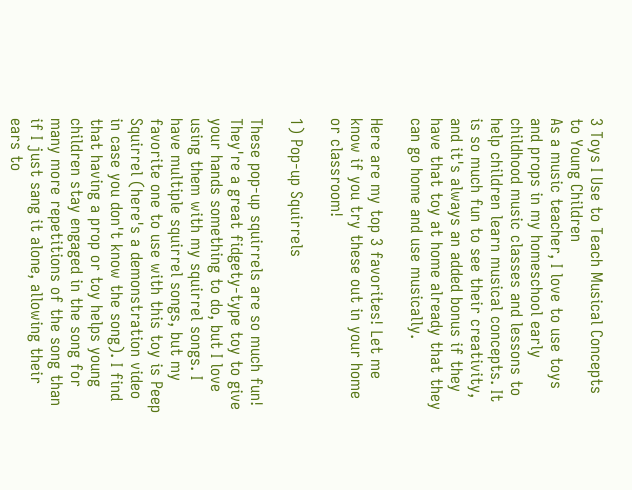3 Toys I Use to Teach Musical Concepts to Young Children
As a music teacher, I love to use toys and props in my homeschool early childhood music classes and lessons to help children learn musical concepts. It is so much fun to see their creativity, and it's always an added bonus if they have that toy at home already that they can go home and use musically.

Here are my top 3 favorites! Let me know if you try these out in your home or classroom!

1) Pop-up Squirrels

These pop-up squirrels are so much fun! They're a great fidgety-type toy to give your hands something to do, but I love using them with my squirrel songs. I have multiple squirrel songs, but my favorite one to use with this toy is Peep Squirrel (here's a demonstration video in case you don't know the song). I find that having a prop or toy helps young children stay engaged in the song for many more repetitions of the song than if I just sang it alone, allowing their ears to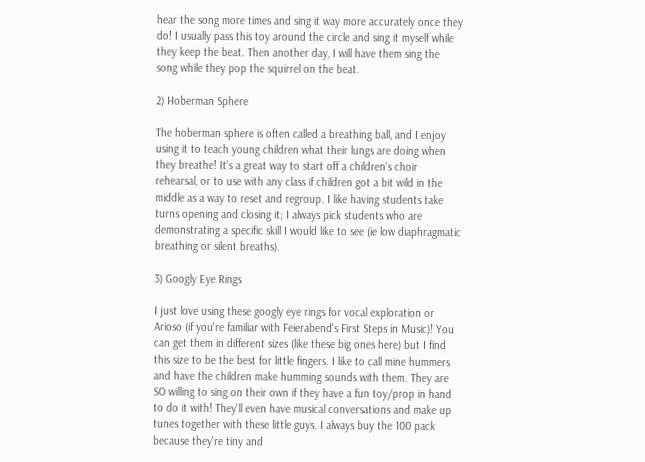hear the song more times and sing it way more accurately once they do! I usually pass this toy around the circle and sing it myself while they keep the beat. Then another day, I will have them sing the song while they pop the squirrel on the beat.

2) Hoberman Sphere

The hoberman sphere is often called a breathing ball, and I enjoy using it to teach young children what their lungs are doing when they breathe! It's a great way to start off a children's choir rehearsal, or to use with any class if children got a bit wild in the middle as a way to reset and regroup. I like having students take turns opening and closing it; I always pick students who are demonstrating a specific skill I would like to see (ie low diaphragmatic breathing or silent breaths).

3) Googly Eye Rings

I just love using these googly eye rings for vocal exploration or Arioso (if you're familiar with Feierabend's First Steps in Music)! You can get them in different sizes (like these big ones here) but I find this size to be the best for little fingers. I like to call mine hummers and have the children make humming sounds with them. They are SO willing to sing on their own if they have a fun toy/prop in hand to do it with! They'll even have musical conversations and make up tunes together with these little guys. I always buy the 100 pack because they're tiny and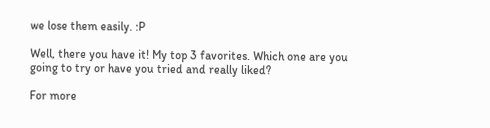we lose them easily. :P

Well, there you have it! My top 3 favorites. Which one are you going to try or have you tried and really liked?

For more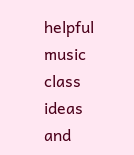helpful music class ideas and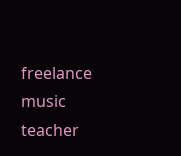freelance music teacher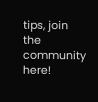tips, join the community here!